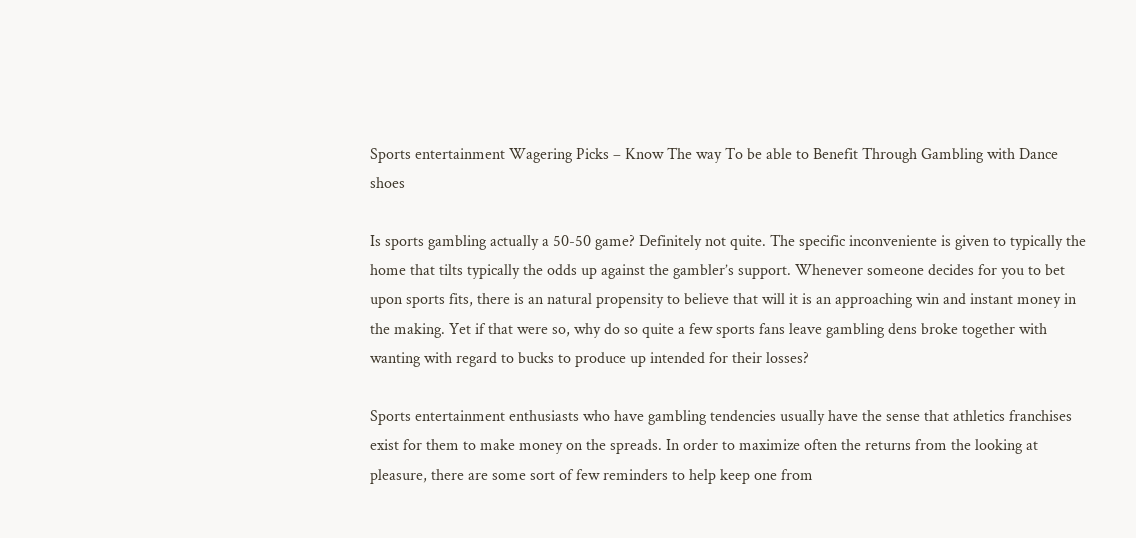Sports entertainment Wagering Picks – Know The way To be able to Benefit Through Gambling with Dance shoes

Is sports gambling actually a 50-50 game? Definitely not quite. The specific inconveniente is given to typically the home that tilts typically the odds up against the gambler’s support. Whenever someone decides for you to bet upon sports fits, there is an natural propensity to believe that will it is an approaching win and instant money in the making. Yet if that were so, why do so quite a few sports fans leave gambling dens broke together with wanting with regard to bucks to produce up intended for their losses?

Sports entertainment enthusiasts who have gambling tendencies usually have the sense that athletics franchises exist for them to make money on the spreads. In order to maximize often the returns from the looking at pleasure, there are some sort of few reminders to help keep one from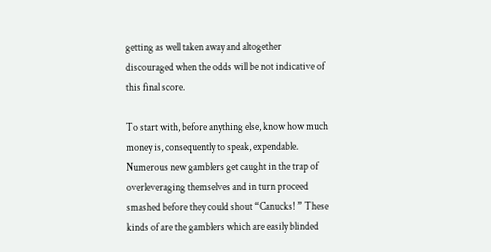getting as well taken away and altogether discouraged when the odds will be not indicative of this final score.

To start with, before anything else, know how much money is, consequently to speak, expendable. Numerous new gamblers get caught in the trap of overleveraging themselves and in turn proceed smashed before they could shout “Canucks! ” These kinds of are the gamblers which are easily blinded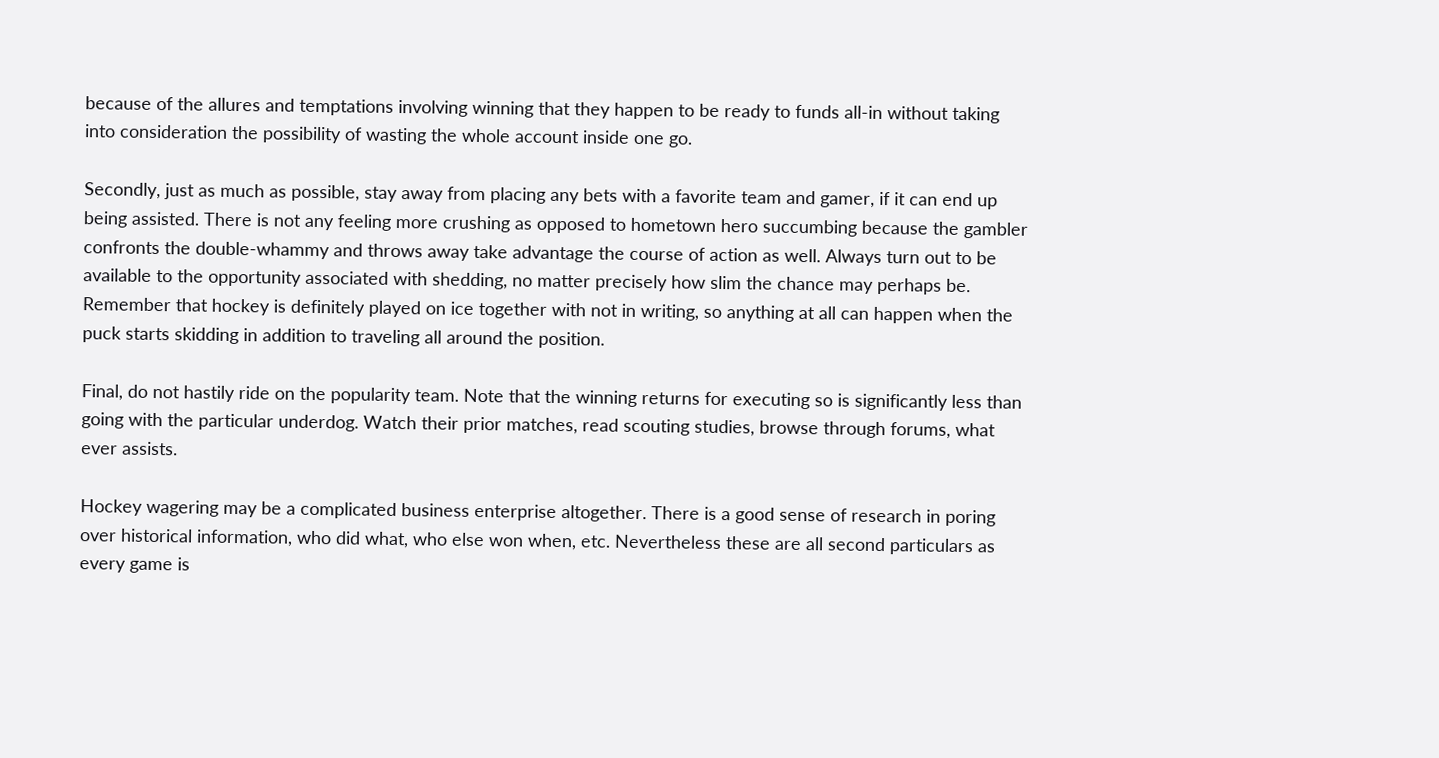because of the allures and temptations involving winning that they happen to be ready to funds all-in without taking into consideration the possibility of wasting the whole account inside one go.

Secondly, just as much as possible, stay away from placing any bets with a favorite team and gamer, if it can end up being assisted. There is not any feeling more crushing as opposed to hometown hero succumbing because the gambler confronts the double-whammy and throws away take advantage the course of action as well. Always turn out to be available to the opportunity associated with shedding, no matter precisely how slim the chance may perhaps be. Remember that hockey is definitely played on ice together with not in writing, so anything at all can happen when the puck starts skidding in addition to traveling all around the position.

Final, do not hastily ride on the popularity team. Note that the winning returns for executing so is significantly less than going with the particular underdog. Watch their prior matches, read scouting studies, browse through forums, what ever assists.

Hockey wagering may be a complicated business enterprise altogether. There is a good sense of research in poring over historical information, who did what, who else won when, etc. Nevertheless these are all second particulars as every game is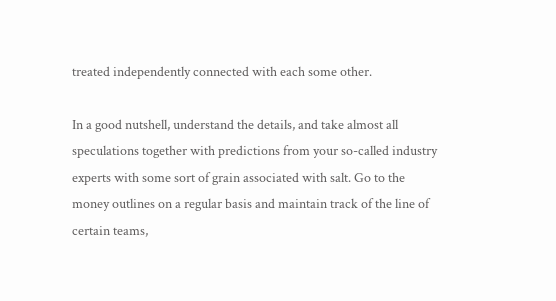treated independently connected with each some other.

In a good nutshell, understand the details, and take almost all speculations together with predictions from your so-called industry experts with some sort of grain associated with salt. Go to the money outlines on a regular basis and maintain track of the line of certain teams,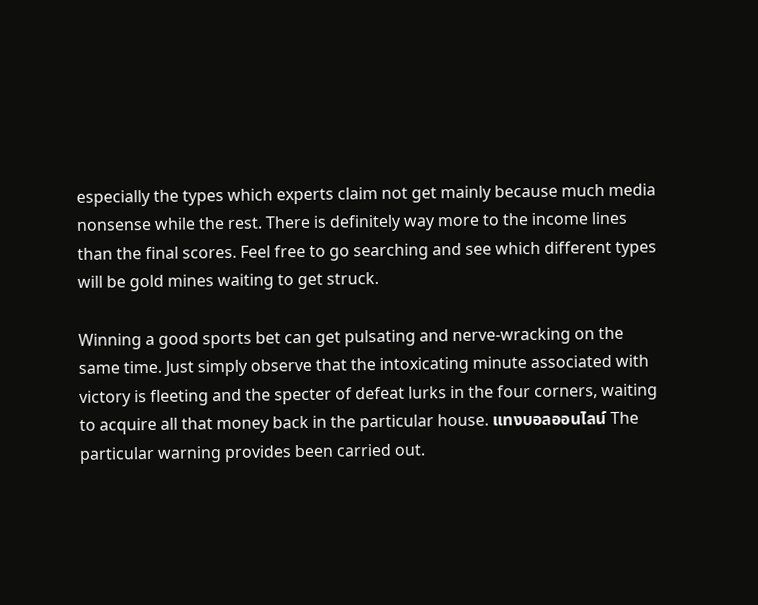especially the types which experts claim not get mainly because much media nonsense while the rest. There is definitely way more to the income lines than the final scores. Feel free to go searching and see which different types will be gold mines waiting to get struck.

Winning a good sports bet can get pulsating and nerve-wracking on the same time. Just simply observe that the intoxicating minute associated with victory is fleeting and the specter of defeat lurks in the four corners, waiting to acquire all that money back in the particular house. แทงบอลออนไลน์ The particular warning provides been carried out.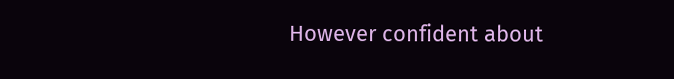However confident about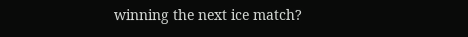winning the next ice match?